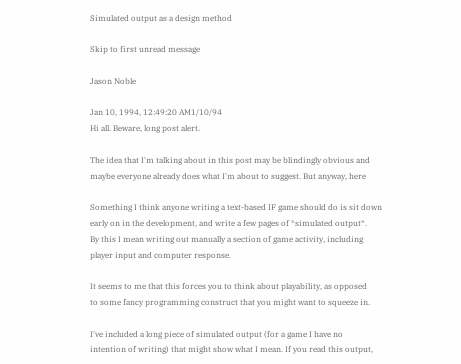Simulated output as a design method

Skip to first unread message

Jason Noble

Jan 10, 1994, 12:49:20 AM1/10/94
Hi all. Beware, long post alert.

The idea that I'm talking about in this post may be blindingly obvious and
maybe everyone already does what I'm about to suggest. But anyway, here

Something I think anyone writing a text-based IF game should do is sit down
early on in the development, and write a few pages of *simulated output*.
By this I mean writing out manually a section of game activity, including
player input and computer response.

It seems to me that this forces you to think about playability, as opposed
to some fancy programming construct that you might want to squeeze in.

I've included a long piece of simulated output (for a game I have no
intention of writing) that might show what I mean. If you read this output,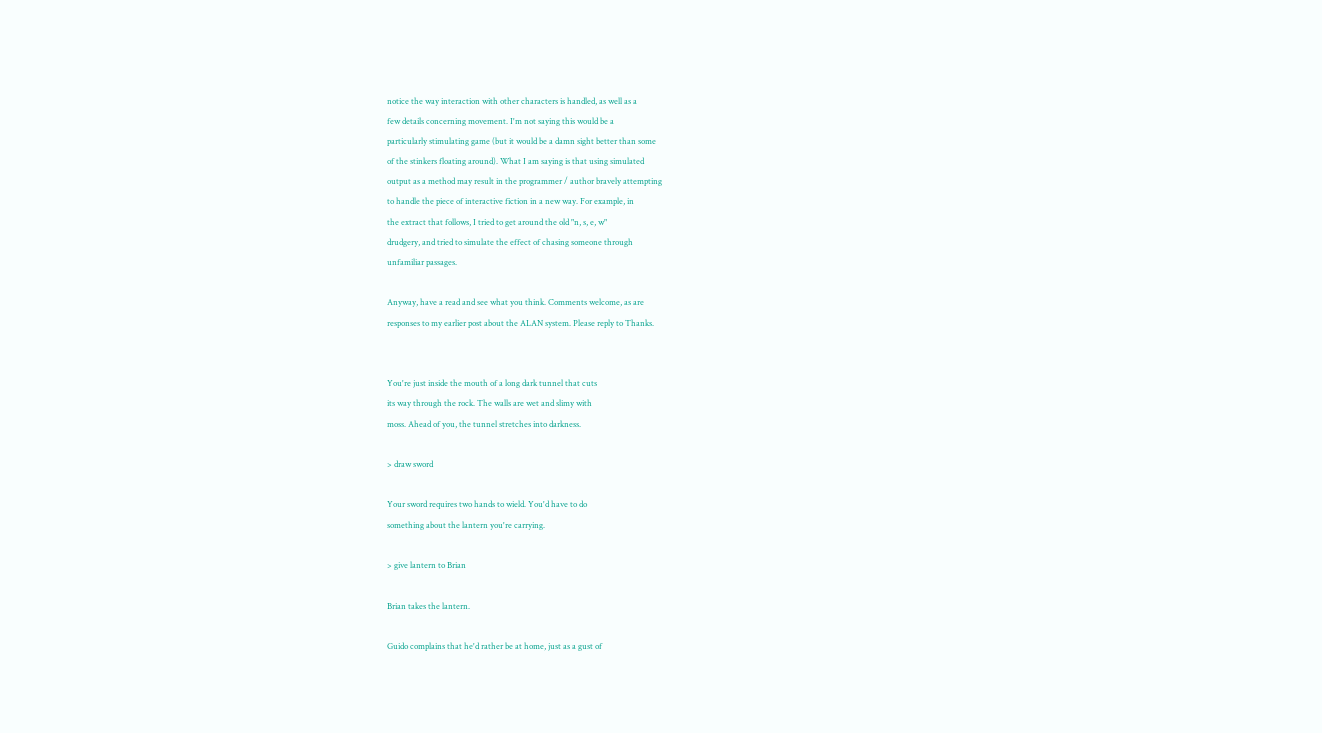notice the way interaction with other characters is handled, as well as a
few details concerning movement. I'm not saying this would be a
particularly stimulating game (but it would be a damn sight better than some
of the stinkers floating around). What I am saying is that using simulated
output as a method may result in the programmer / author bravely attempting
to handle the piece of interactive fiction in a new way. For example, in
the extract that follows, I tried to get around the old "n, s, e, w"
drudgery, and tried to simulate the effect of chasing someone through
unfamiliar passages.

Anyway, have a read and see what you think. Comments welcome, as are
responses to my earlier post about the ALAN system. Please reply to Thanks.


You're just inside the mouth of a long dark tunnel that cuts
its way through the rock. The walls are wet and slimy with
moss. Ahead of you, the tunnel stretches into darkness.

> draw sword

Your sword requires two hands to wield. You'd have to do
something about the lantern you're carrying.

> give lantern to Brian

Brian takes the lantern.

Guido complains that he'd rather be at home, just as a gust of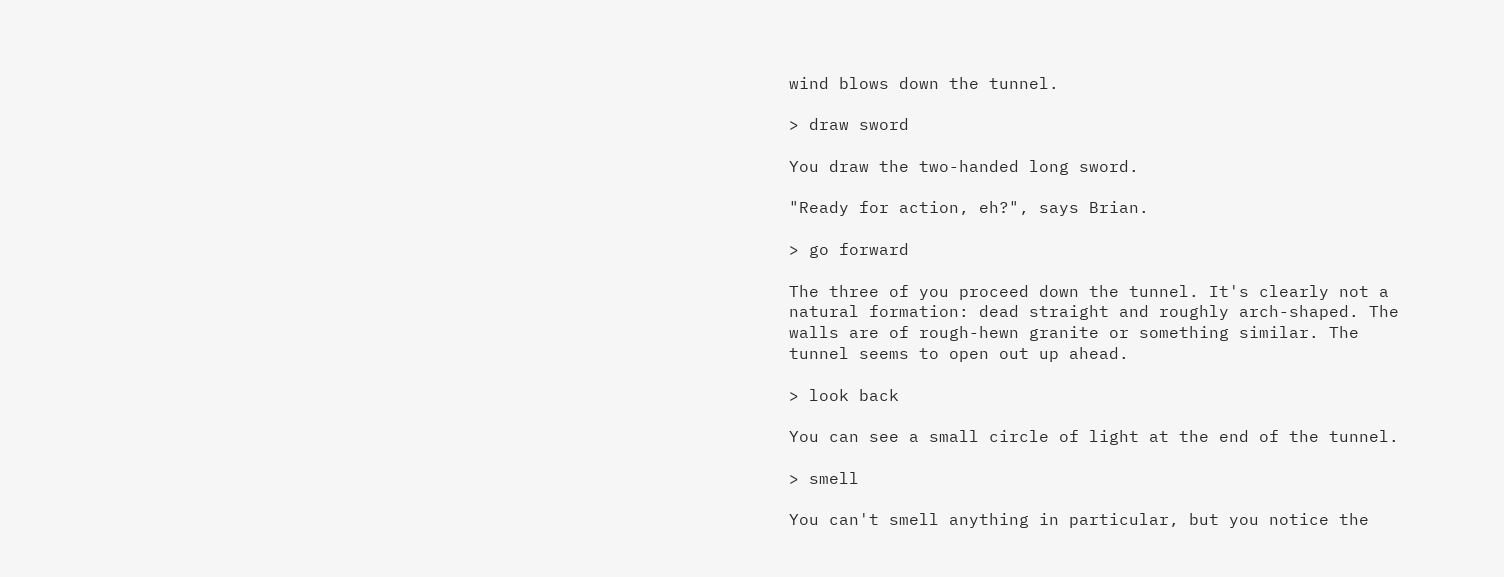wind blows down the tunnel.

> draw sword

You draw the two-handed long sword.

"Ready for action, eh?", says Brian.

> go forward

The three of you proceed down the tunnel. It's clearly not a
natural formation: dead straight and roughly arch-shaped. The
walls are of rough-hewn granite or something similar. The
tunnel seems to open out up ahead.

> look back

You can see a small circle of light at the end of the tunnel.

> smell

You can't smell anything in particular, but you notice the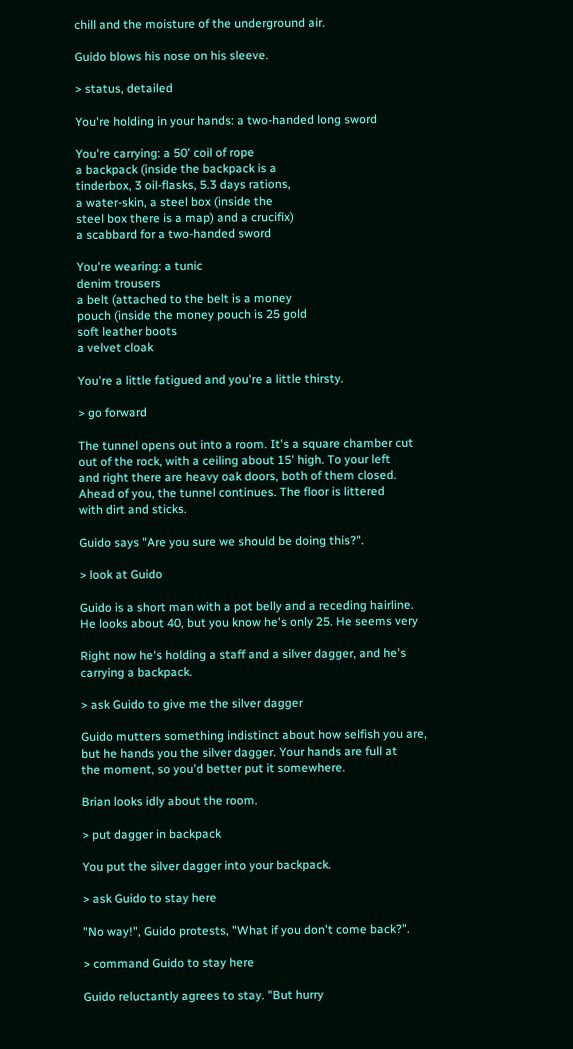chill and the moisture of the underground air.

Guido blows his nose on his sleeve.

> status, detailed

You're holding in your hands: a two-handed long sword

You're carrying: a 50' coil of rope
a backpack (inside the backpack is a
tinderbox, 3 oil-flasks, 5.3 days rations,
a water-skin, a steel box (inside the
steel box there is a map) and a crucifix)
a scabbard for a two-handed sword

You're wearing: a tunic
denim trousers
a belt (attached to the belt is a money
pouch (inside the money pouch is 25 gold
soft leather boots
a velvet cloak

You're a little fatigued and you're a little thirsty.

> go forward

The tunnel opens out into a room. It's a square chamber cut
out of the rock, with a ceiling about 15' high. To your left
and right there are heavy oak doors, both of them closed.
Ahead of you, the tunnel continues. The floor is littered
with dirt and sticks.

Guido says "Are you sure we should be doing this?".

> look at Guido

Guido is a short man with a pot belly and a receding hairline.
He looks about 40, but you know he's only 25. He seems very

Right now he's holding a staff and a silver dagger, and he's
carrying a backpack.

> ask Guido to give me the silver dagger

Guido mutters something indistinct about how selfish you are,
but he hands you the silver dagger. Your hands are full at
the moment, so you'd better put it somewhere.

Brian looks idly about the room.

> put dagger in backpack

You put the silver dagger into your backpack.

> ask Guido to stay here

"No way!", Guido protests, "What if you don't come back?".

> command Guido to stay here

Guido reluctantly agrees to stay. "But hurry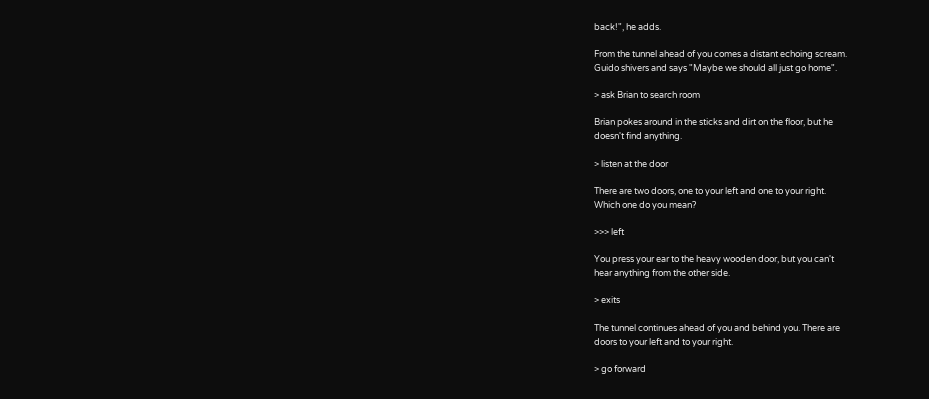back!", he adds.

From the tunnel ahead of you comes a distant echoing scream.
Guido shivers and says "Maybe we should all just go home".

> ask Brian to search room

Brian pokes around in the sticks and dirt on the floor, but he
doesn't find anything.

> listen at the door

There are two doors, one to your left and one to your right.
Which one do you mean?

>>> left

You press your ear to the heavy wooden door, but you can't
hear anything from the other side.

> exits

The tunnel continues ahead of you and behind you. There are
doors to your left and to your right.

> go forward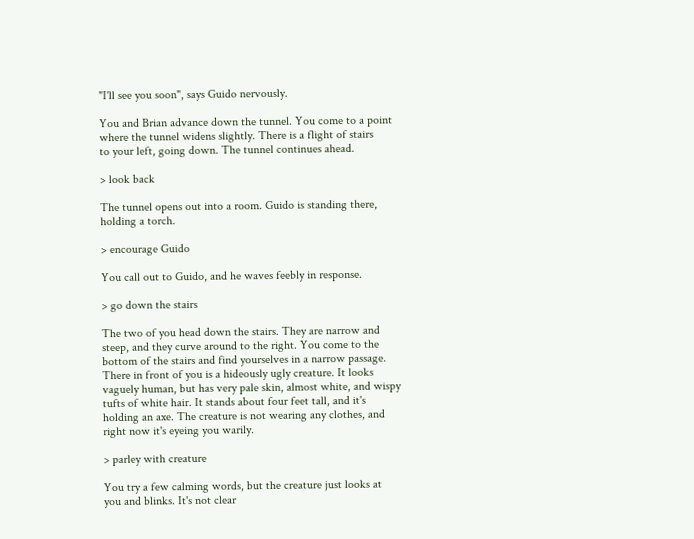"I'll see you soon", says Guido nervously.

You and Brian advance down the tunnel. You come to a point
where the tunnel widens slightly. There is a flight of stairs
to your left, going down. The tunnel continues ahead.

> look back

The tunnel opens out into a room. Guido is standing there,
holding a torch.

> encourage Guido

You call out to Guido, and he waves feebly in response.

> go down the stairs

The two of you head down the stairs. They are narrow and
steep, and they curve around to the right. You come to the
bottom of the stairs and find yourselves in a narrow passage.
There in front of you is a hideously ugly creature. It looks
vaguely human, but has very pale skin, almost white, and wispy
tufts of white hair. It stands about four feet tall, and it's
holding an axe. The creature is not wearing any clothes, and
right now it's eyeing you warily.

> parley with creature

You try a few calming words, but the creature just looks at
you and blinks. It's not clear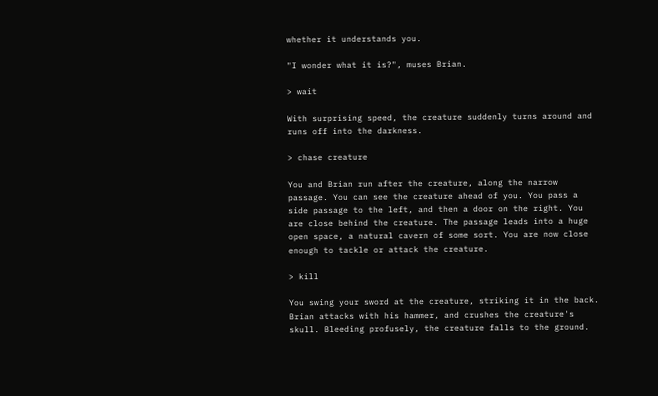whether it understands you.

"I wonder what it is?", muses Brian.

> wait

With surprising speed, the creature suddenly turns around and
runs off into the darkness.

> chase creature

You and Brian run after the creature, along the narrow
passage. You can see the creature ahead of you. You pass a
side passage to the left, and then a door on the right. You
are close behind the creature. The passage leads into a huge
open space, a natural cavern of some sort. You are now close
enough to tackle or attack the creature.

> kill

You swing your sword at the creature, striking it in the back.
Brian attacks with his hammer, and crushes the creature's
skull. Bleeding profusely, the creature falls to the ground.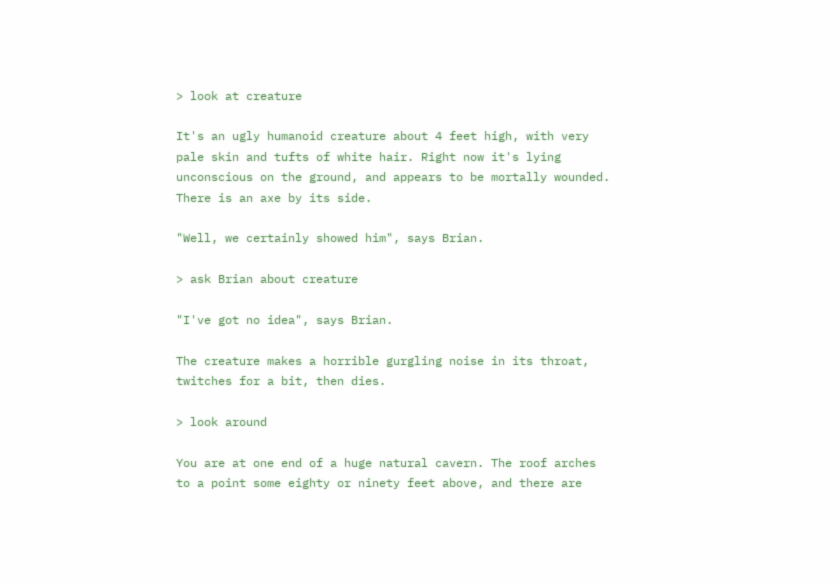> look at creature

It's an ugly humanoid creature about 4 feet high, with very
pale skin and tufts of white hair. Right now it's lying
unconscious on the ground, and appears to be mortally wounded.
There is an axe by its side.

"Well, we certainly showed him", says Brian.

> ask Brian about creature

"I've got no idea", says Brian.

The creature makes a horrible gurgling noise in its throat,
twitches for a bit, then dies.

> look around

You are at one end of a huge natural cavern. The roof arches
to a point some eighty or ninety feet above, and there are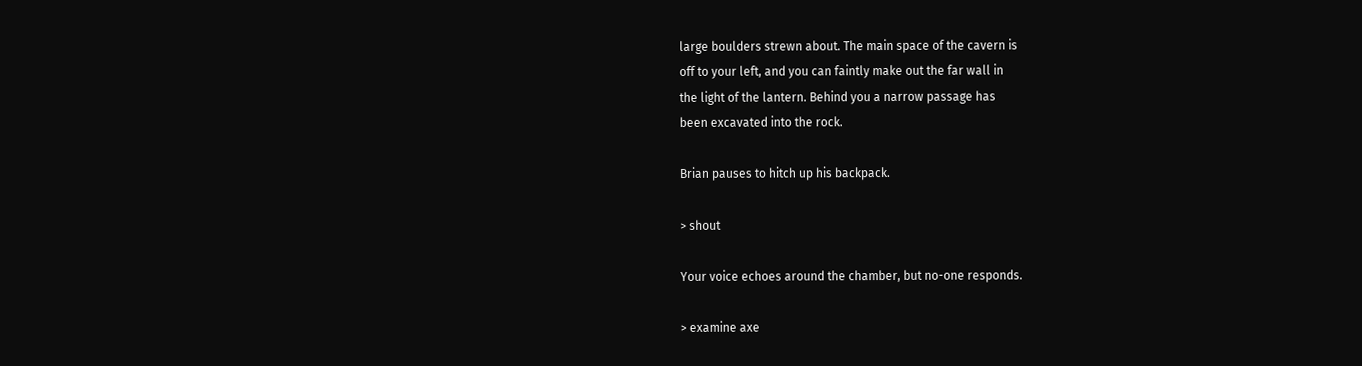large boulders strewn about. The main space of the cavern is
off to your left, and you can faintly make out the far wall in
the light of the lantern. Behind you a narrow passage has
been excavated into the rock.

Brian pauses to hitch up his backpack.

> shout

Your voice echoes around the chamber, but no-one responds.

> examine axe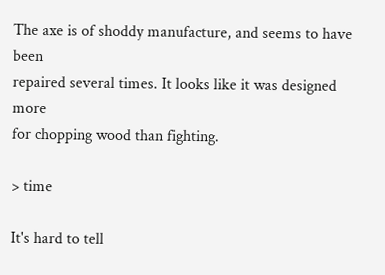The axe is of shoddy manufacture, and seems to have been
repaired several times. It looks like it was designed more
for chopping wood than fighting.

> time

It's hard to tell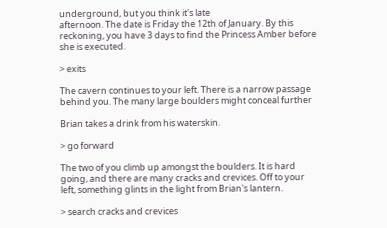underground, but you think it's late
afternoon. The date is Friday the 12th of January. By this
reckoning, you have 3 days to find the Princess Amber before
she is executed.

> exits

The cavern continues to your left. There is a narrow passage
behind you. The many large boulders might conceal further

Brian takes a drink from his waterskin.

> go forward

The two of you climb up amongst the boulders. It is hard
going, and there are many cracks and crevices. Off to your
left, something glints in the light from Brian's lantern.

> search cracks and crevices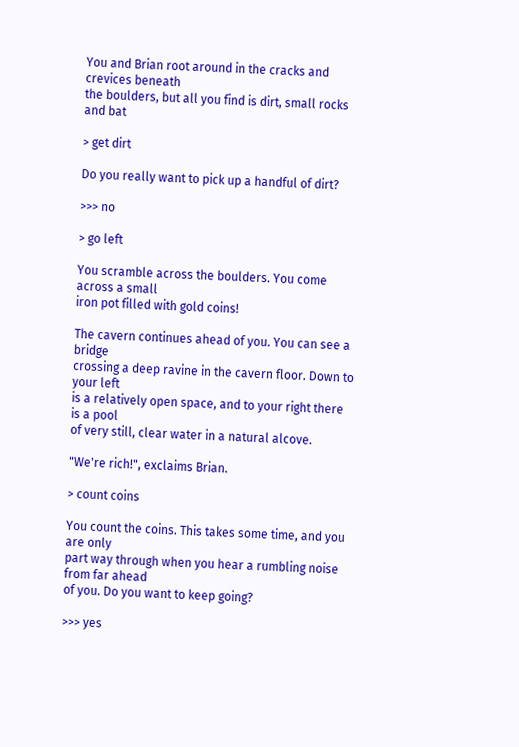You and Brian root around in the cracks and crevices beneath
the boulders, but all you find is dirt, small rocks and bat

> get dirt

Do you really want to pick up a handful of dirt?

>>> no

> go left

You scramble across the boulders. You come across a small
iron pot filled with gold coins!

The cavern continues ahead of you. You can see a bridge
crossing a deep ravine in the cavern floor. Down to your left
is a relatively open space, and to your right there is a pool
of very still, clear water in a natural alcove.

"We're rich!", exclaims Brian.

> count coins

You count the coins. This takes some time, and you are only
part way through when you hear a rumbling noise from far ahead
of you. Do you want to keep going?

>>> yes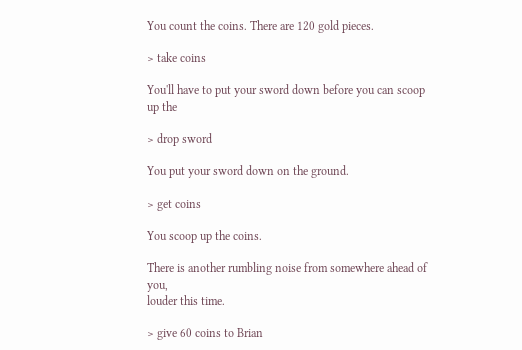You count the coins. There are 120 gold pieces.

> take coins

You'll have to put your sword down before you can scoop up the

> drop sword

You put your sword down on the ground.

> get coins

You scoop up the coins.

There is another rumbling noise from somewhere ahead of you,
louder this time.

> give 60 coins to Brian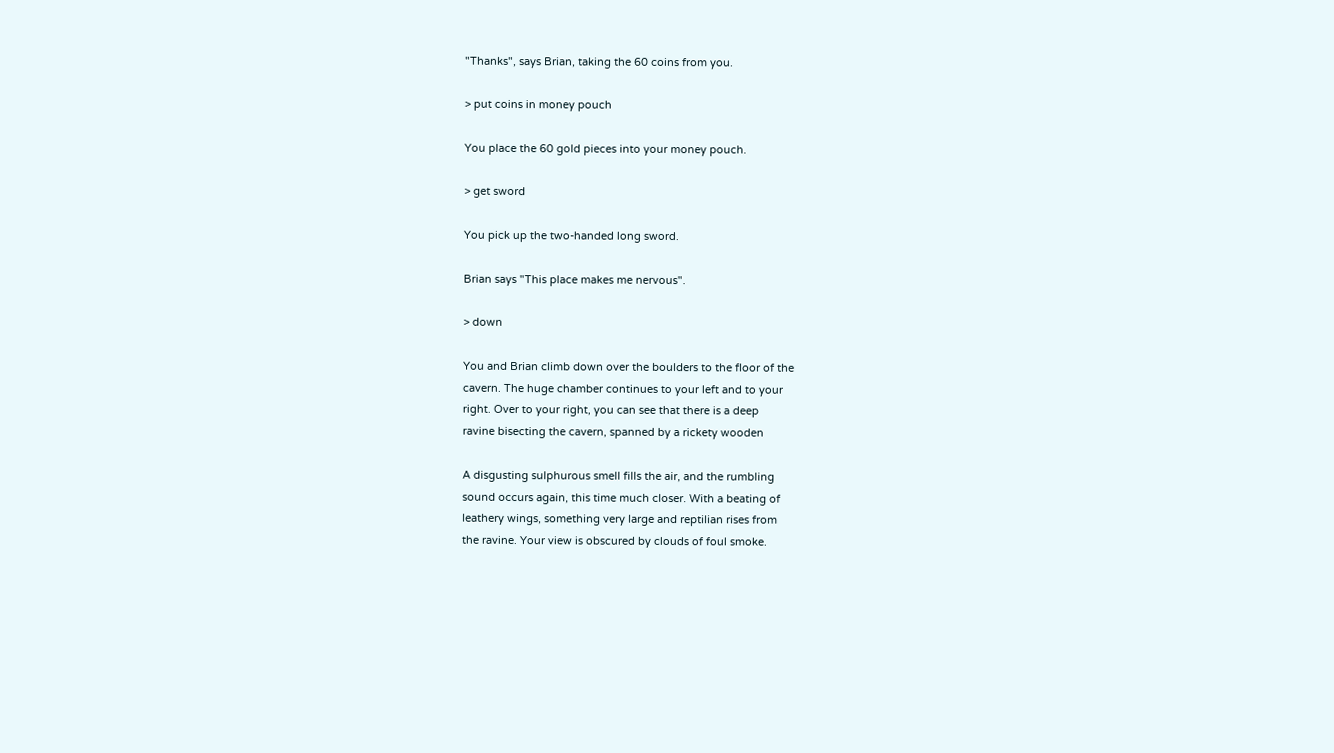"Thanks", says Brian, taking the 60 coins from you.

> put coins in money pouch

You place the 60 gold pieces into your money pouch.

> get sword

You pick up the two-handed long sword.

Brian says "This place makes me nervous".

> down

You and Brian climb down over the boulders to the floor of the
cavern. The huge chamber continues to your left and to your
right. Over to your right, you can see that there is a deep
ravine bisecting the cavern, spanned by a rickety wooden

A disgusting sulphurous smell fills the air, and the rumbling
sound occurs again, this time much closer. With a beating of
leathery wings, something very large and reptilian rises from
the ravine. Your view is obscured by clouds of foul smoke.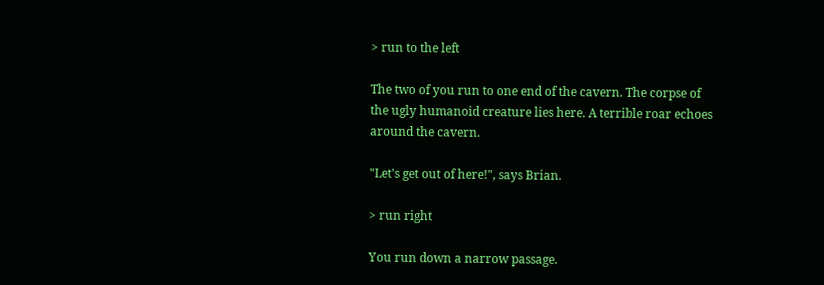> run to the left

The two of you run to one end of the cavern. The corpse of
the ugly humanoid creature lies here. A terrible roar echoes
around the cavern.

"Let's get out of here!", says Brian.

> run right

You run down a narrow passage.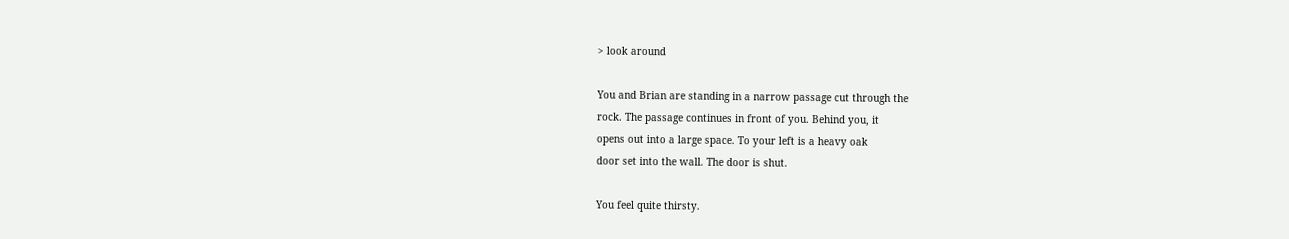> look around

You and Brian are standing in a narrow passage cut through the
rock. The passage continues in front of you. Behind you, it
opens out into a large space. To your left is a heavy oak
door set into the wall. The door is shut.

You feel quite thirsty.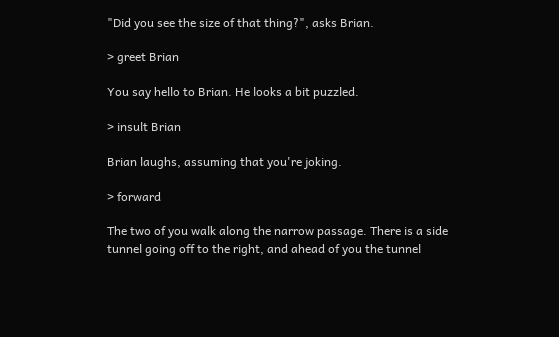"Did you see the size of that thing?", asks Brian.

> greet Brian

You say hello to Brian. He looks a bit puzzled.

> insult Brian

Brian laughs, assuming that you're joking.

> forward

The two of you walk along the narrow passage. There is a side
tunnel going off to the right, and ahead of you the tunnel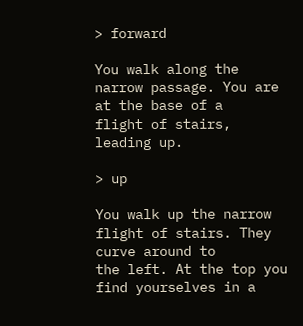> forward

You walk along the narrow passage. You are at the base of a
flight of stairs, leading up.

> up

You walk up the narrow flight of stairs. They curve around to
the left. At the top you find yourselves in a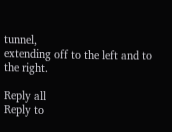tunnel,
extending off to the left and to the right.

Reply all
Reply to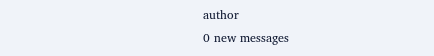author
0 new messages